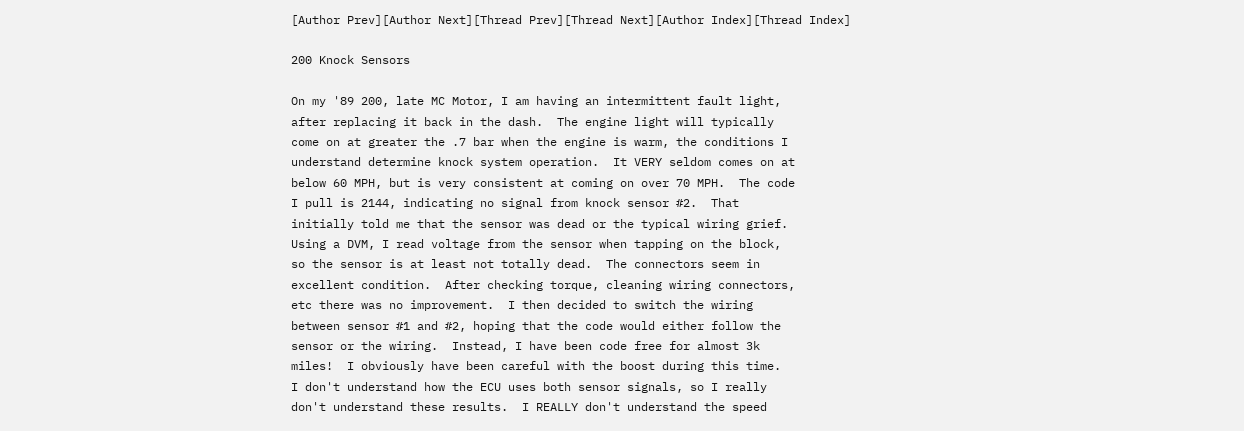[Author Prev][Author Next][Thread Prev][Thread Next][Author Index][Thread Index]

200 Knock Sensors

On my '89 200, late MC Motor, I am having an intermittent fault light,
after replacing it back in the dash.  The engine light will typically
come on at greater the .7 bar when the engine is warm, the conditions I
understand determine knock system operation.  It VERY seldom comes on at
below 60 MPH, but is very consistent at coming on over 70 MPH.  The code
I pull is 2144, indicating no signal from knock sensor #2.  That
initially told me that the sensor was dead or the typical wiring grief.
Using a DVM, I read voltage from the sensor when tapping on the block,
so the sensor is at least not totally dead.  The connectors seem in
excellent condition.  After checking torque, cleaning wiring connectors,
etc there was no improvement.  I then decided to switch the wiring
between sensor #1 and #2, hoping that the code would either follow the
sensor or the wiring.  Instead, I have been code free for almost 3k
miles!  I obviously have been careful with the boost during this time.
I don't understand how the ECU uses both sensor signals, so I really
don't understand these results.  I REALLY don't understand the speed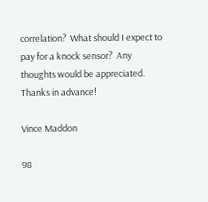correlation?  What should I expect to pay for a knock sensor?  Any
thoughts would be appreciated.  Thanks in advance!

Vince Maddon

98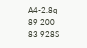A4-2.8q
89 200
83 928S